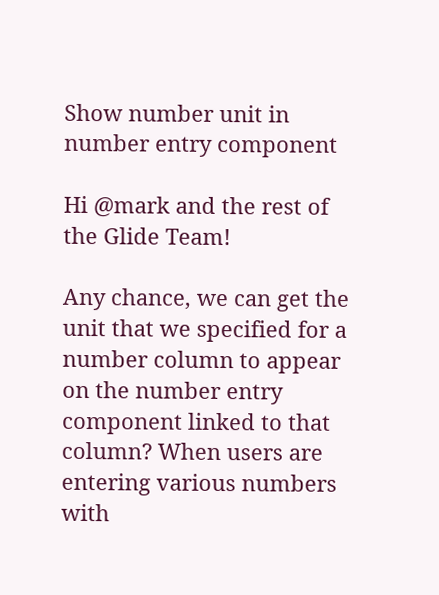Show number unit in number entry component

Hi @mark and the rest of the Glide Team!

Any chance, we can get the unit that we specified for a number column to appear on the number entry component linked to that column? When users are entering various numbers with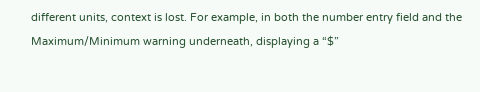different units, context is lost. For example, in both the number entry field and the Maximum/Minimum warning underneath, displaying a “$”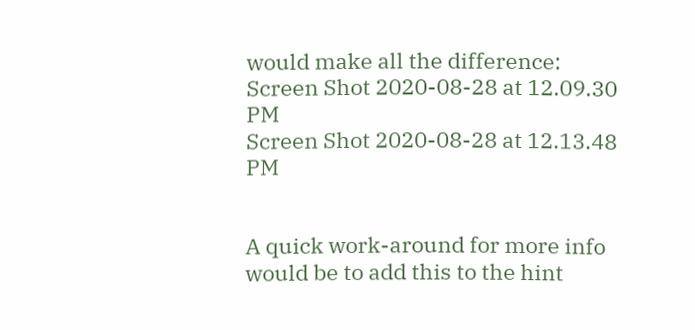would make all the difference:
Screen Shot 2020-08-28 at 12.09.30 PM
Screen Shot 2020-08-28 at 12.13.48 PM


A quick work-around for more info would be to add this to the hint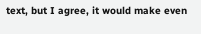text, but I agree, it would make even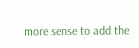more sense to add the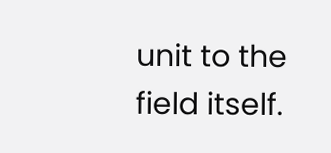unit to the field itself.